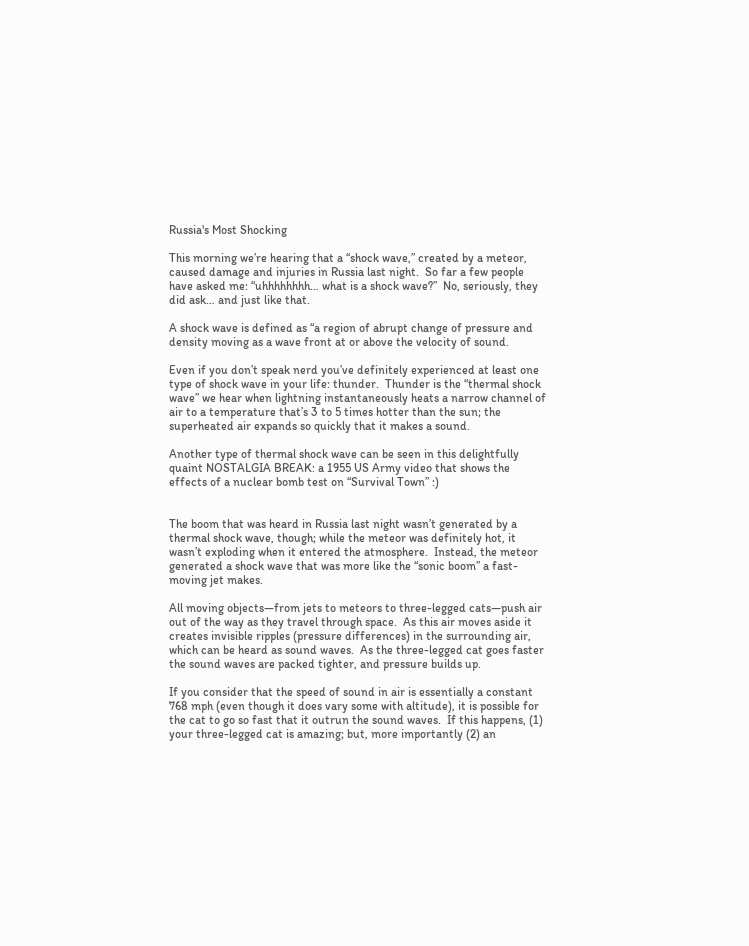Russia's Most Shocking

This morning we’re hearing that a “shock wave,” created by a meteor, caused damage and injuries in Russia last night.  So far a few people have asked me: “uhhhhhhhh… what is a shock wave?”  No, seriously, they did ask… and just like that.

A shock wave is defined as “a region of abrupt change of pressure and density moving as a wave front at or above the velocity of sound.

Even if you don’t speak nerd you’ve definitely experienced at least one type of shock wave in your life: thunder.  Thunder is the “thermal shock wave” we hear when lightning instantaneously heats a narrow channel of air to a temperature that’s 3 to 5 times hotter than the sun; the superheated air expands so quickly that it makes a sound.

Another type of thermal shock wave can be seen in this delightfully quaint NOSTALGIA BREAK: a 1955 US Army video that shows the effects of a nuclear bomb test on “Survival Town” :)


The boom that was heard in Russia last night wasn’t generated by a thermal shock wave, though; while the meteor was definitely hot, it wasn’t exploding when it entered the atmosphere.  Instead, the meteor generated a shock wave that was more like the “sonic boom” a fast-moving jet makes.

All moving objects—from jets to meteors to three-legged cats—push air out of the way as they travel through space.  As this air moves aside it creates invisible ripples (pressure differences) in the surrounding air, which can be heard as sound waves.  As the three-legged cat goes faster the sound waves are packed tighter, and pressure builds up.

If you consider that the speed of sound in air is essentially a constant 768 mph (even though it does vary some with altitude), it is possible for the cat to go so fast that it outrun the sound waves.  If this happens, (1) your three-legged cat is amazing; but, more importantly (2) an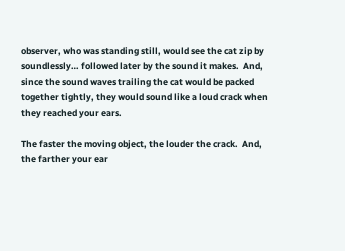observer, who was standing still, would see the cat zip by soundlessly… followed later by the sound it makes.  And, since the sound waves trailing the cat would be packed together tightly, they would sound like a loud crack when they reached your ears.

The faster the moving object, the louder the crack.  And, the farther your ear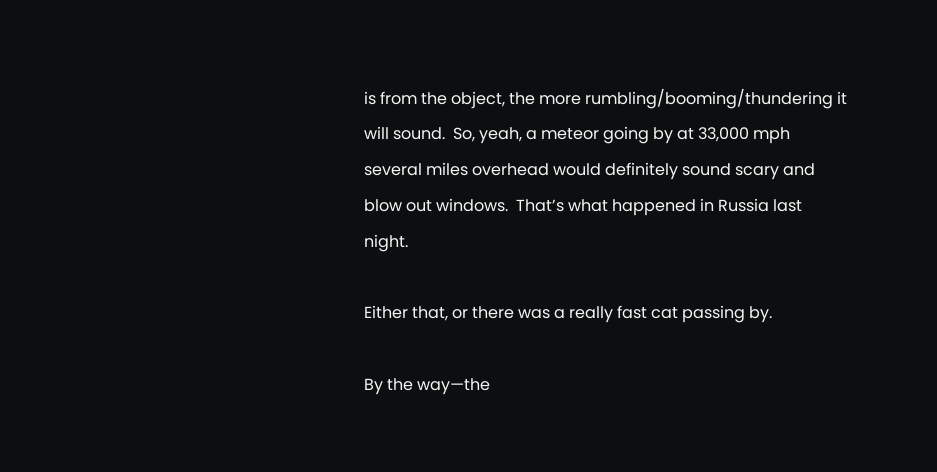is from the object, the more rumbling/booming/thundering it will sound.  So, yeah, a meteor going by at 33,000 mph several miles overhead would definitely sound scary and blow out windows.  That’s what happened in Russia last night.

Either that, or there was a really fast cat passing by.

By the way—the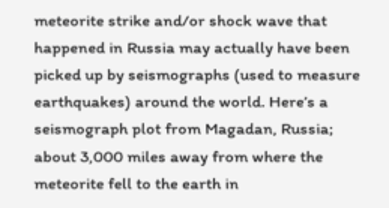meteorite strike and/or shock wave that happened in Russia may actually have been picked up by seismographs (used to measure earthquakes) around the world. Here’s a seismograph plot from Magadan, Russia; about 3,000 miles away from where the meteorite fell to the earth in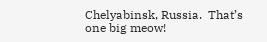Chelyabinsk, Russia.  That’s one big meow!